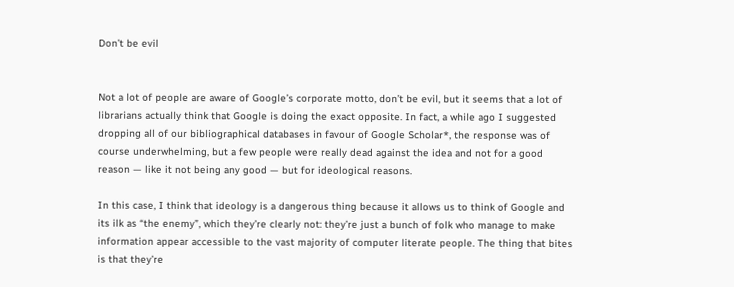Don’t be evil


Not a lot of people are aware of Google’s corporate motto, don’t be evil, but it seems that a lot of librarians actually think that Google is doing the exact opposite. In fact, a while ago I suggested dropping all of our bibliographical databases in favour of Google Scholar*, the response was of course underwhelming, but a few people were really dead against the idea and not for a good reason — like it not being any good — but for ideological reasons.

In this case, I think that ideology is a dangerous thing because it allows us to think of Google and its ilk as “the enemy”, which they’re clearly not: they’re just a bunch of folk who manage to make information appear accessible to the vast majority of computer literate people. The thing that bites is that they’re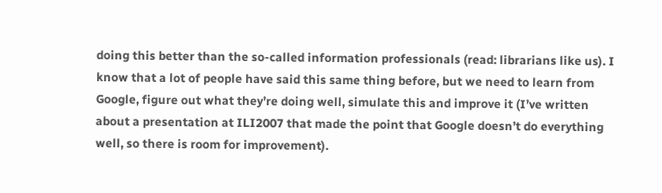doing this better than the so-called information professionals (read: librarians like us). I know that a lot of people have said this same thing before, but we need to learn from Google, figure out what they’re doing well, simulate this and improve it (I’ve written about a presentation at ILI2007 that made the point that Google doesn’t do everything well, so there is room for improvement).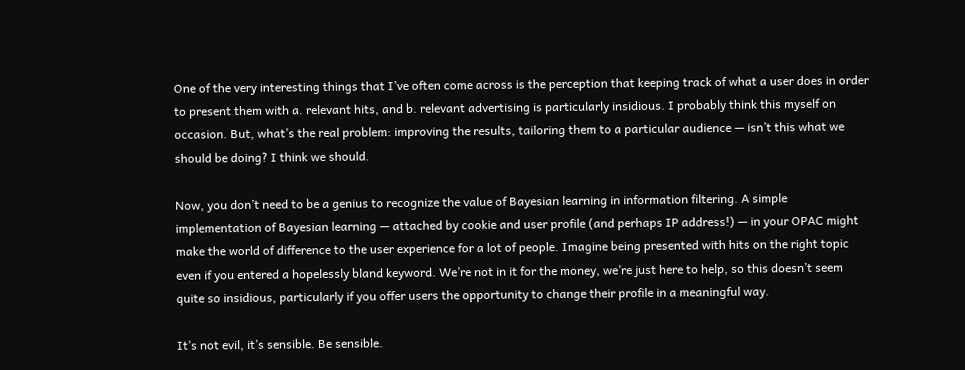One of the very interesting things that I’ve often come across is the perception that keeping track of what a user does in order to present them with a. relevant hits, and b. relevant advertising is particularly insidious. I probably think this myself on occasion. But, what’s the real problem: improving the results, tailoring them to a particular audience — isn’t this what we should be doing? I think we should.

Now, you don’t need to be a genius to recognize the value of Bayesian learning in information filtering. A simple implementation of Bayesian learning — attached by cookie and user profile (and perhaps IP address!) — in your OPAC might make the world of difference to the user experience for a lot of people. Imagine being presented with hits on the right topic even if you entered a hopelessly bland keyword. We’re not in it for the money, we’re just here to help, so this doesn’t seem quite so insidious, particularly if you offer users the opportunity to change their profile in a meaningful way.

It’s not evil, it’s sensible. Be sensible.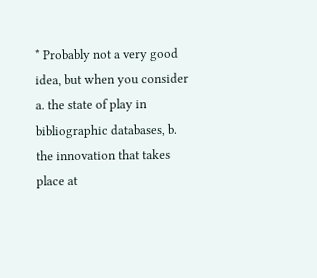* Probably not a very good idea, but when you consider a. the state of play in bibliographic databases, b. the innovation that takes place at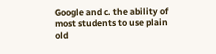Google and c. the ability of most students to use plain old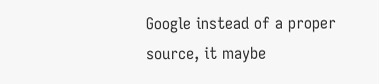Google instead of a proper source, it maybe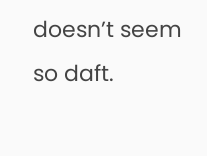doesn’t seem so daft.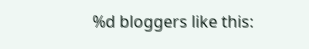%d bloggers like this: